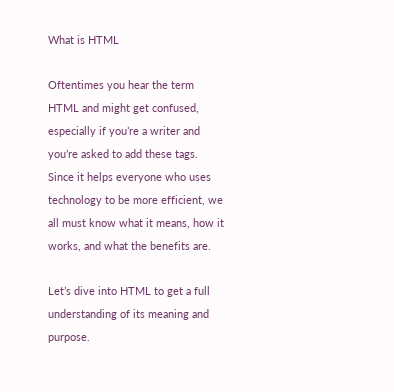What is HTML

Oftentimes you hear the term HTML and might get confused, especially if you’re a writer and you’re asked to add these tags. Since it helps everyone who uses technology to be more efficient, we all must know what it means, how it works, and what the benefits are.

Let’s dive into HTML to get a full understanding of its meaning and purpose.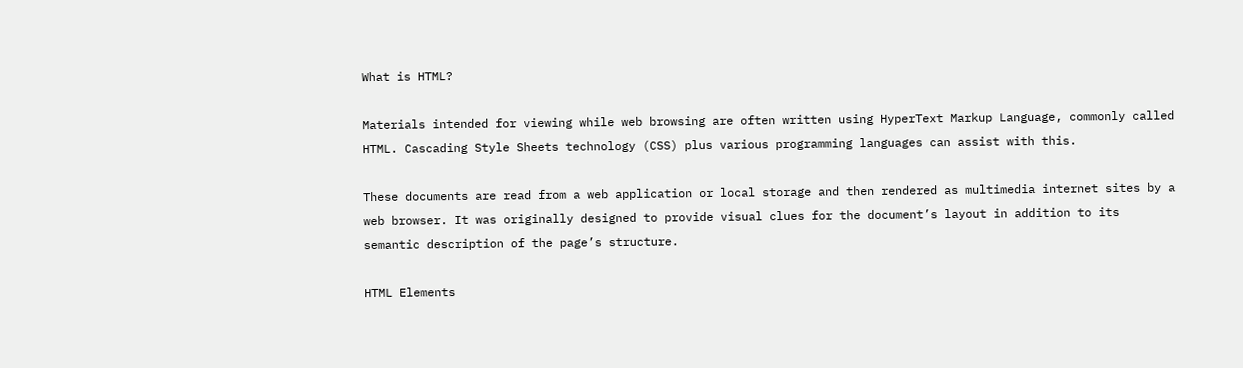What is HTML?

Materials intended for viewing while web browsing are often written using HyperText Markup Language, commonly called HTML. Cascading Style Sheets technology (CSS) plus various programming languages can assist with this.

These documents are read from a web application or local storage and then rendered as multimedia internet sites by a web browser. It was originally designed to provide visual clues for the document’s layout in addition to its semantic description of the page’s structure.

HTML Elements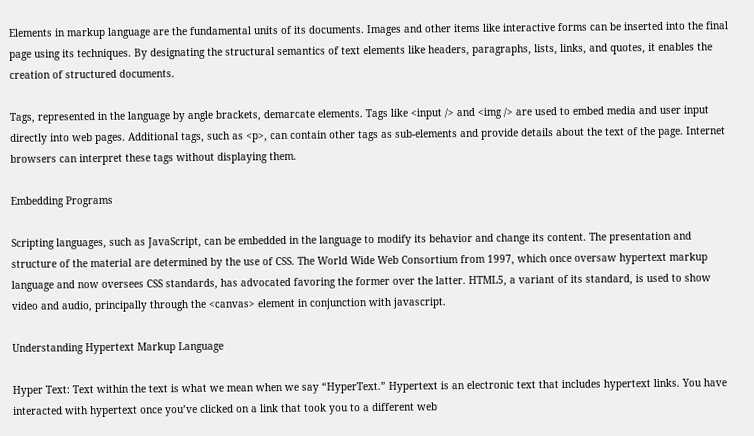Elements in markup language are the fundamental units of its documents. Images and other items like interactive forms can be inserted into the final page using its techniques. By designating the structural semantics of text elements like headers, paragraphs, lists, links, and quotes, it enables the creation of structured documents.

Tags, represented in the language by angle brackets, demarcate elements. Tags like <input /> and <img /> are used to embed media and user input directly into web pages. Additional tags, such as <p>, can contain other tags as sub-elements and provide details about the text of the page. Internet browsers can interpret these tags without displaying them.

Embedding Programs

Scripting languages, such as JavaScript, can be embedded in the language to modify its behavior and change its content. The presentation and structure of the material are determined by the use of CSS. The World Wide Web Consortium from 1997, which once oversaw hypertext markup language and now oversees CSS standards, has advocated favoring the former over the latter. HTML5, a variant of its standard, is used to show video and audio, principally through the <canvas> element in conjunction with javascript.

Understanding Hypertext Markup Language

Hyper Text: Text within the text is what we mean when we say “HyperText.” Hypertext is an electronic text that includes hypertext links. You have interacted with hypertext once you’ve clicked on a link that took you to a different web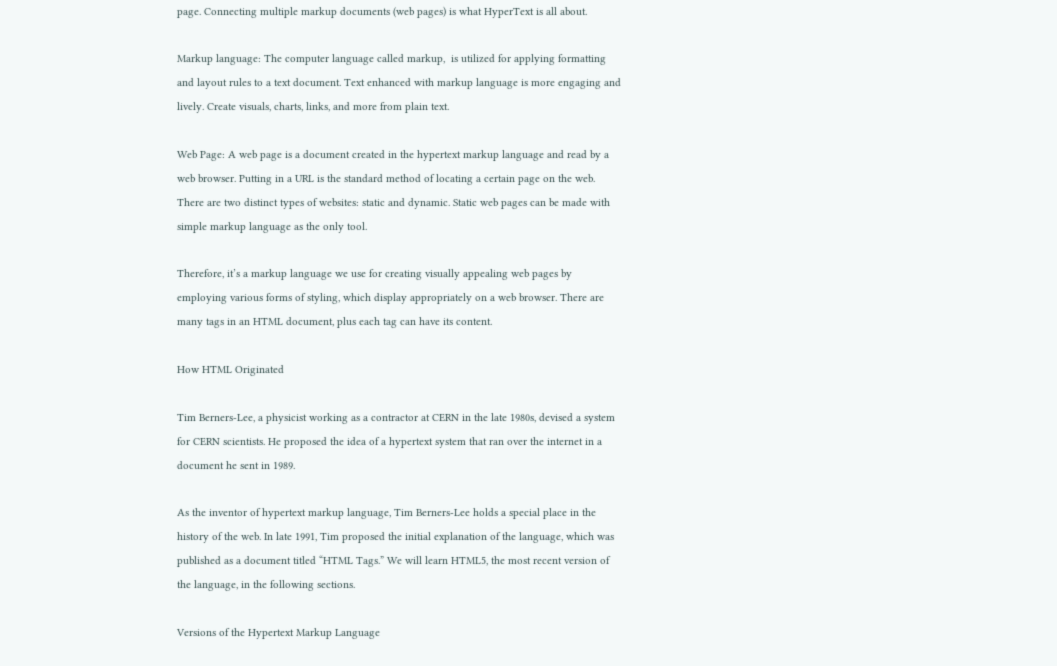page. Connecting multiple markup documents (web pages) is what HyperText is all about.

Markup language: The computer language called markup,  is utilized for applying formatting and layout rules to a text document. Text enhanced with markup language is more engaging and lively. Create visuals, charts, links, and more from plain text.

Web Page: A web page is a document created in the hypertext markup language and read by a web browser. Putting in a URL is the standard method of locating a certain page on the web. There are two distinct types of websites: static and dynamic. Static web pages can be made with simple markup language as the only tool.

Therefore, it’s a markup language we use for creating visually appealing web pages by employing various forms of styling, which display appropriately on a web browser. There are many tags in an HTML document, plus each tag can have its content.

How HTML Originated

Tim Berners-Lee, a physicist working as a contractor at CERN in the late 1980s, devised a system for CERN scientists. He proposed the idea of a hypertext system that ran over the internet in a document he sent in 1989.

As the inventor of hypertext markup language, Tim Berners-Lee holds a special place in the history of the web. In late 1991, Tim proposed the initial explanation of the language, which was published as a document titled “HTML Tags.” We will learn HTML5, the most recent version of the language, in the following sections.

Versions of the Hypertext Markup Language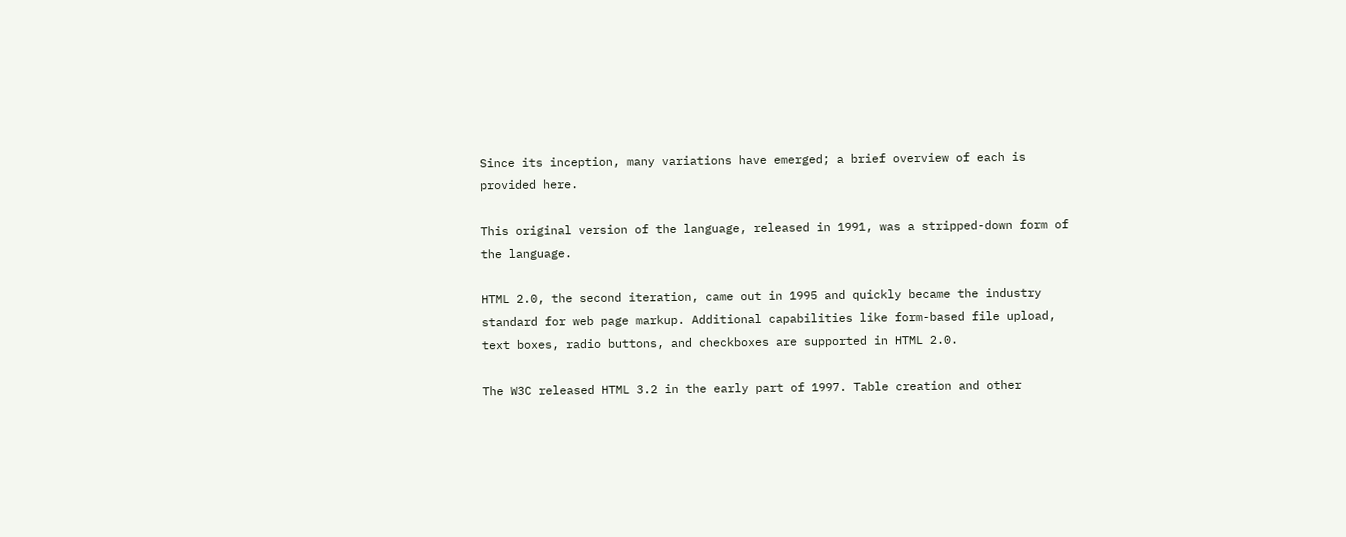Since its inception, many variations have emerged; a brief overview of each is provided here.

This original version of the language, released in 1991, was a stripped-down form of the language.

HTML 2.0, the second iteration, came out in 1995 and quickly became the industry standard for web page markup. Additional capabilities like form-based file upload, text boxes, radio buttons, and checkboxes are supported in HTML 2.0.

The W3C released HTML 3.2 in the early part of 1997. Table creation and other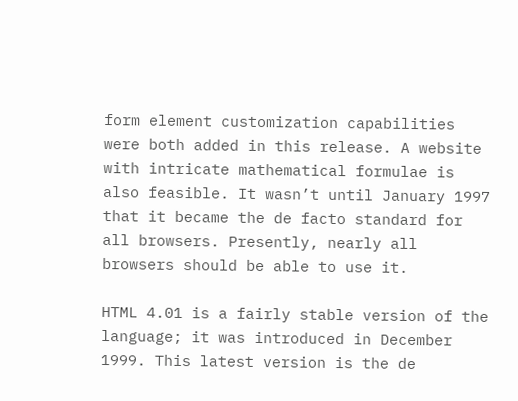form element customization capabilities were both added in this release. A website with intricate mathematical formulae is also feasible. It wasn’t until January 1997 that it became the de facto standard for all browsers. Presently, nearly all browsers should be able to use it.

HTML 4.01 is a fairly stable version of the language; it was introduced in December 1999. This latest version is the de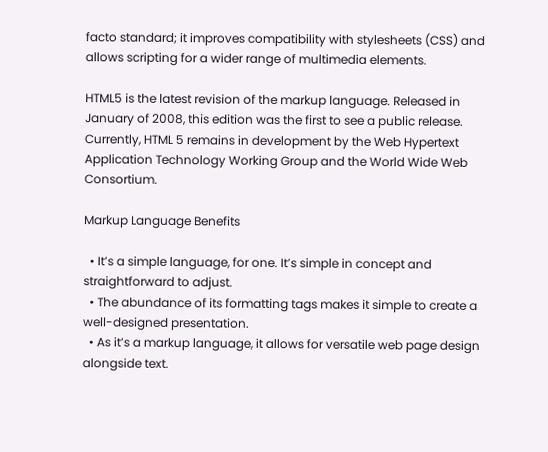facto standard; it improves compatibility with stylesheets (CSS) and allows scripting for a wider range of multimedia elements.

HTML5 is the latest revision of the markup language. Released in January of 2008, this edition was the first to see a public release. Currently, HTML 5 remains in development by the Web Hypertext Application Technology Working Group and the World Wide Web Consortium.

Markup Language Benefits

  • It’s a simple language, for one. It’s simple in concept and straightforward to adjust.
  • The abundance of its formatting tags makes it simple to create a well-designed presentation.
  • As it’s a markup language, it allows for versatile web page design alongside text.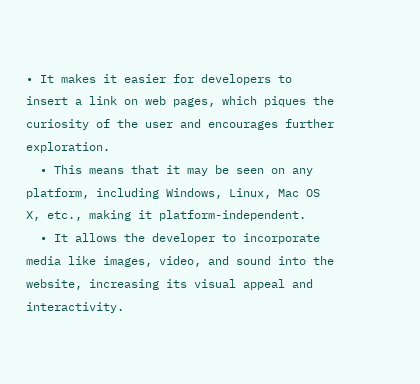• It makes it easier for developers to insert a link on web pages, which piques the curiosity of the user and encourages further exploration.
  • This means that it may be seen on any platform, including Windows, Linux, Mac OS X, etc., making it platform-independent.
  • It allows the developer to incorporate media like images, video, and sound into the website, increasing its visual appeal and interactivity.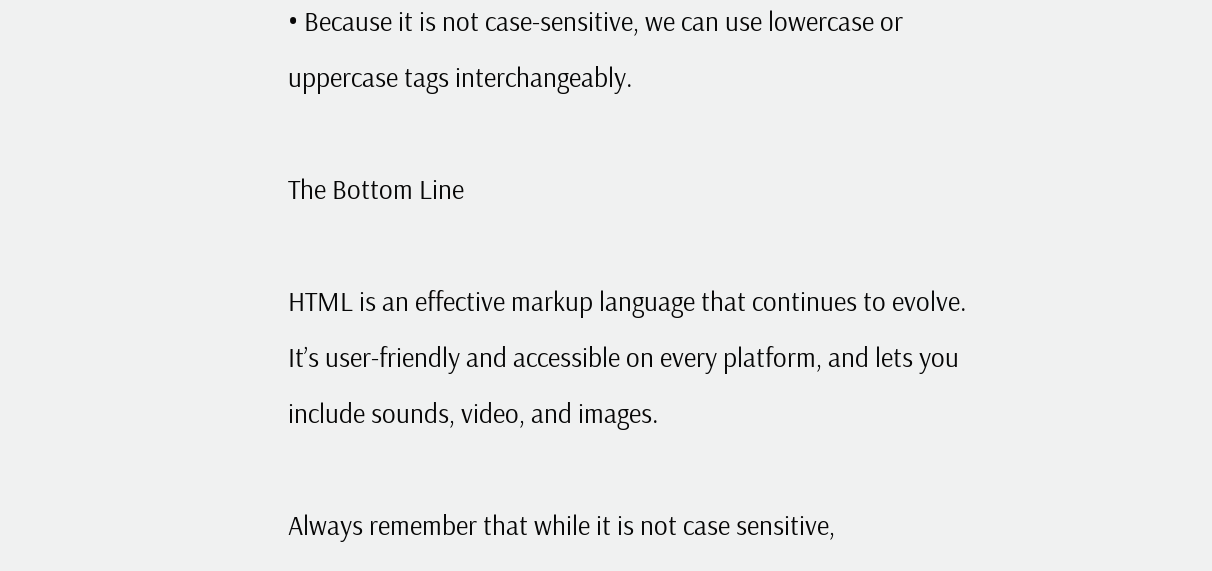• Because it is not case-sensitive, we can use lowercase or uppercase tags interchangeably.

The Bottom Line

HTML is an effective markup language that continues to evolve. It’s user-friendly and accessible on every platform, and lets you include sounds, video, and images.

Always remember that while it is not case sensitive,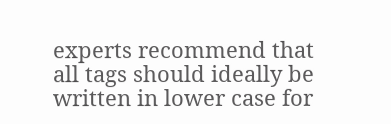experts recommend that all tags should ideally be written in lower case for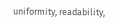uniformity, readability,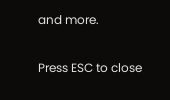and more.

Press ESC to close